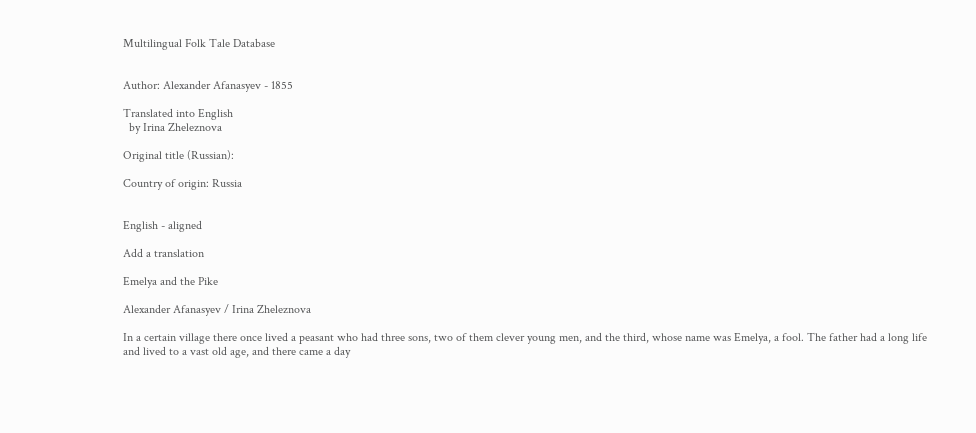Multilingual Folk Tale Database


Author: Alexander Afanasyev - 1855

Translated into English
  by Irina Zheleznova

Original title (Russian):

Country of origin: Russia


English - aligned

Add a translation

Emelya and the Pike

Alexander Afanasyev / Irina Zheleznova

In a certain village there once lived a peasant who had three sons, two of them clever young men, and the third, whose name was Emelya, a fool. The father had a long life and lived to a vast old age, and there came a day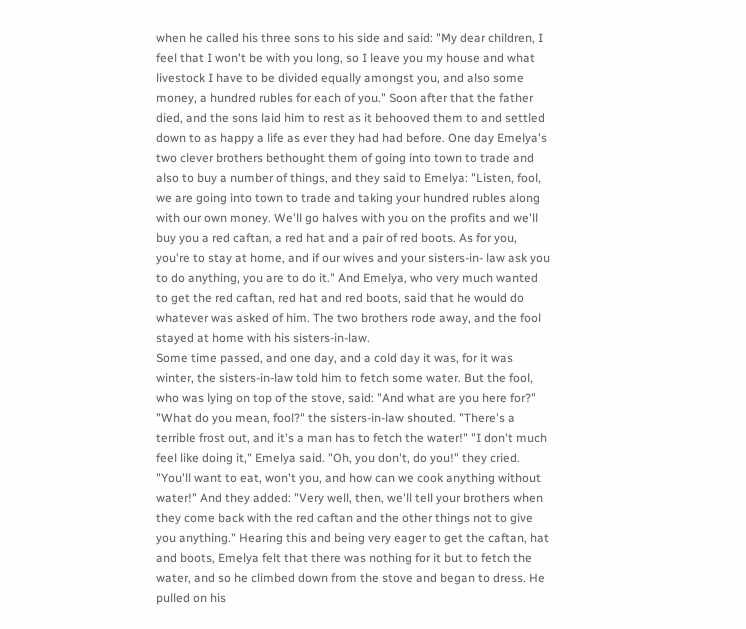when he called his three sons to his side and said: "My dear children, I feel that I won't be with you long, so I leave you my house and what livestock I have to be divided equally amongst you, and also some money, a hundred rubles for each of you." Soon after that the father died, and the sons laid him to rest as it behooved them to and settled down to as happy a life as ever they had had before. One day Emelya's two clever brothers bethought them of going into town to trade and also to buy a number of things, and they said to Emelya: "Listen, fool, we are going into town to trade and taking your hundred rubles along with our own money. We'll go halves with you on the profits and we'll buy you a red caftan, a red hat and a pair of red boots. As for you, you're to stay at home, and if our wives and your sisters-in- law ask you to do anything, you are to do it." And Emelya, who very much wanted to get the red caftan, red hat and red boots, said that he would do whatever was asked of him. The two brothers rode away, and the fool stayed at home with his sisters-in-law.
Some time passed, and one day, and a cold day it was, for it was winter, the sisters-in-law told him to fetch some water. But the fool, who was lying on top of the stove, said: "And what are you here for?" "What do you mean, fool?" the sisters-in-law shouted. "There's a terrible frost out, and it's a man has to fetch the water!" "I don't much feel like doing it," Emelya said. "Oh, you don't, do you!" they cried. "You'll want to eat, won't you, and how can we cook anything without water!" And they added: "Very well, then, we'll tell your brothers when they come back with the red caftan and the other things not to give you anything." Hearing this and being very eager to get the caftan, hat and boots, Emelya felt that there was nothing for it but to fetch the water, and so he climbed down from the stove and began to dress. He pulled on his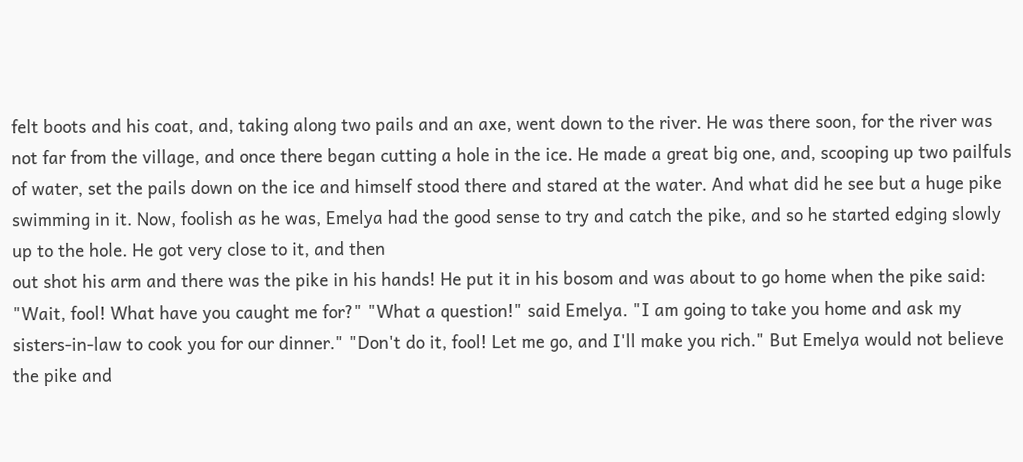felt boots and his coat, and, taking along two pails and an axe, went down to the river. He was there soon, for the river was not far from the village, and once there began cutting a hole in the ice. He made a great big one, and, scooping up two pailfuls of water, set the pails down on the ice and himself stood there and stared at the water. And what did he see but a huge pike swimming in it. Now, foolish as he was, Emelya had the good sense to try and catch the pike, and so he started edging slowly up to the hole. He got very close to it, and then
out shot his arm and there was the pike in his hands! He put it in his bosom and was about to go home when the pike said: "Wait, fool! What have you caught me for?" "What a question!" said Emelya. "I am going to take you home and ask my sisters-in-law to cook you for our dinner." "Don't do it, fool! Let me go, and I'll make you rich." But Emelya would not believe the pike and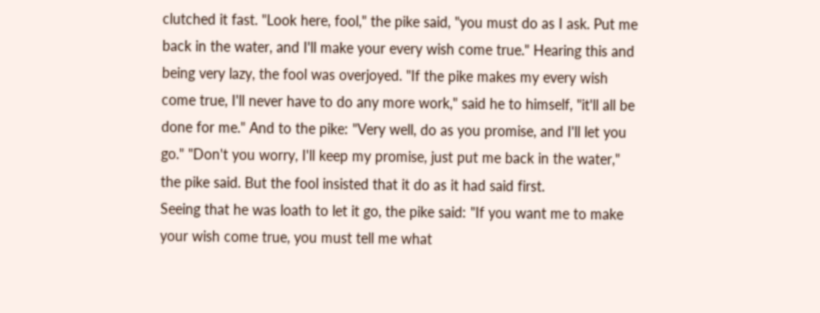clutched it fast. "Look here, fool," the pike said, "you must do as I ask. Put me back in the water, and I'll make your every wish come true." Hearing this and being very lazy, the fool was overjoyed. "If the pike makes my every wish come true, I'll never have to do any more work," said he to himself, "it'll all be done for me." And to the pike: "Very well, do as you promise, and I'll let you go." "Don't you worry, I'll keep my promise, just put me back in the water," the pike said. But the fool insisted that it do as it had said first.
Seeing that he was loath to let it go, the pike said: "If you want me to make your wish come true, you must tell me what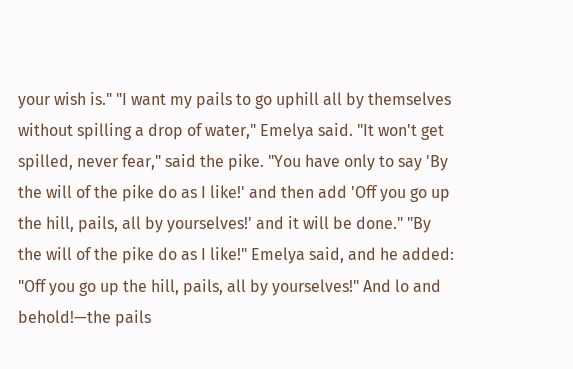your wish is." "I want my pails to go uphill all by themselves without spilling a drop of water," Emelya said. "It won't get spilled, never fear," said the pike. "You have only to say 'By the will of the pike do as I like!' and then add 'Off you go up the hill, pails, all by yourselves!' and it will be done." "By the will of the pike do as I like!" Emelya said, and he added: "Off you go up the hill, pails, all by yourselves!" And lo and behold!—the pails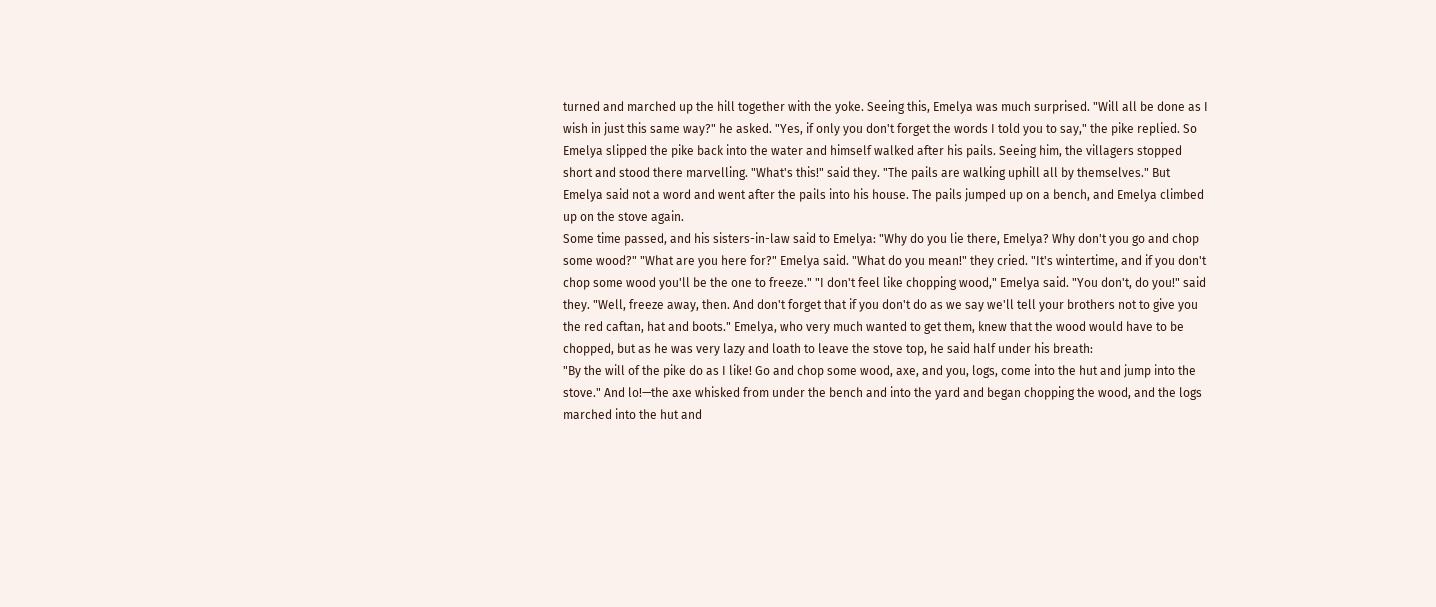turned and marched up the hill together with the yoke. Seeing this, Emelya was much surprised. "Will all be done as I wish in just this same way?" he asked. "Yes, if only you don't forget the words I told you to say," the pike replied. So Emelya slipped the pike back into the water and himself walked after his pails. Seeing him, the villagers stopped short and stood there marvelling. "What's this!" said they. "The pails are walking uphill all by themselves." But Emelya said not a word and went after the pails into his house. The pails jumped up on a bench, and Emelya climbed up on the stove again.
Some time passed, and his sisters-in-law said to Emelya: "Why do you lie there, Emelya? Why don't you go and chop some wood?" "What are you here for?" Emelya said. "What do you mean!" they cried. "It's wintertime, and if you don't chop some wood you'll be the one to freeze." "I don't feel like chopping wood," Emelya said. "You don't, do you!" said they. "Well, freeze away, then. And don't forget that if you don't do as we say we'll tell your brothers not to give you the red caftan, hat and boots." Emelya, who very much wanted to get them, knew that the wood would have to be chopped, but as he was very lazy and loath to leave the stove top, he said half under his breath:
"By the will of the pike do as I like! Go and chop some wood, axe, and you, logs, come into the hut and jump into the stove." And lo!—the axe whisked from under the bench and into the yard and began chopping the wood, and the logs marched into the hut and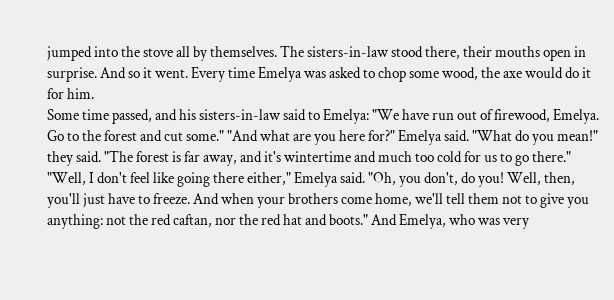jumped into the stove all by themselves. The sisters-in-law stood there, their mouths open in surprise. And so it went. Every time Emelya was asked to chop some wood, the axe would do it for him.
Some time passed, and his sisters-in-law said to Emelya: "We have run out of firewood, Emelya. Go to the forest and cut some." "And what are you here for?" Emelya said. "What do you mean!" they said. "The forest is far away, and it's wintertime and much too cold for us to go there." "Well, I don't feel like going there either," Emelya said. "Oh, you don't, do you! Well, then, you'll just have to freeze. And when your brothers come home, we'll tell them not to give you anything: not the red caftan, nor the red hat and boots." And Emelya, who was very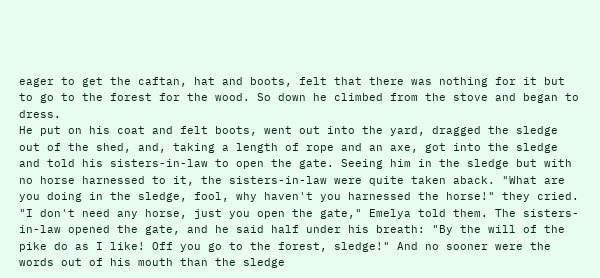eager to get the caftan, hat and boots, felt that there was nothing for it but to go to the forest for the wood. So down he climbed from the stove and began to dress.
He put on his coat and felt boots, went out into the yard, dragged the sledge out of the shed, and, taking a length of rope and an axe, got into the sledge and told his sisters-in-law to open the gate. Seeing him in the sledge but with no horse harnessed to it, the sisters-in-law were quite taken aback. "What are you doing in the sledge, fool, why haven't you harnessed the horse!" they cried. "I don't need any horse, just you open the gate," Emelya told them. The sisters-in-law opened the gate, and he said half under his breath: "By the will of the pike do as I like! Off you go to the forest, sledge!" And no sooner were the words out of his mouth than the sledge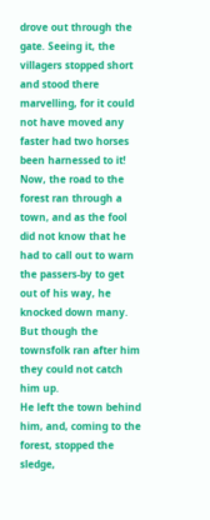drove out through the gate. Seeing it, the villagers stopped short and stood there marvelling, for it could not have moved any faster had two horses been harnessed to it!
Now, the road to the forest ran through a town, and as the fool did not know that he had to call out to warn the passers-by to get out of his way, he knocked down many. But though the townsfolk ran after him they could not catch him up.
He left the town behind him, and, coming to the forest, stopped the sledge,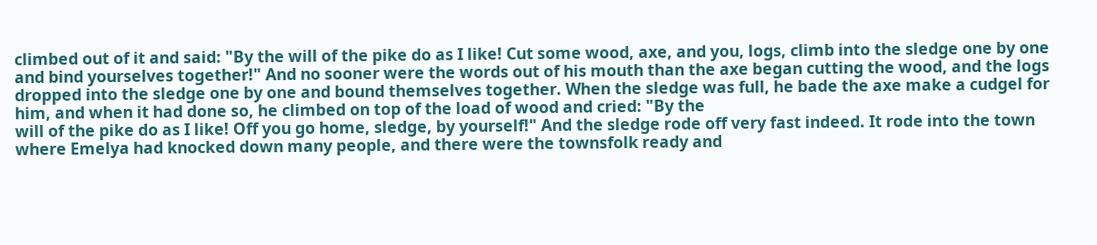climbed out of it and said: "By the will of the pike do as I like! Cut some wood, axe, and you, logs, climb into the sledge one by one and bind yourselves together!" And no sooner were the words out of his mouth than the axe began cutting the wood, and the logs dropped into the sledge one by one and bound themselves together. When the sledge was full, he bade the axe make a cudgel for him, and when it had done so, he climbed on top of the load of wood and cried: "By the
will of the pike do as I like! Off you go home, sledge, by yourself!" And the sledge rode off very fast indeed. It rode into the town where Emelya had knocked down many people, and there were the townsfolk ready and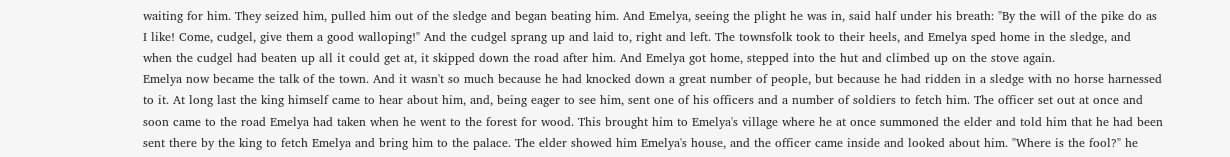waiting for him. They seized him, pulled him out of the sledge and began beating him. And Emelya, seeing the plight he was in, said half under his breath: "By the will of the pike do as I like! Come, cudgel, give them a good walloping!" And the cudgel sprang up and laid to, right and left. The townsfolk took to their heels, and Emelya sped home in the sledge, and when the cudgel had beaten up all it could get at, it skipped down the road after him. And Emelya got home, stepped into the hut and climbed up on the stove again.
Emelya now became the talk of the town. And it wasn't so much because he had knocked down a great number of people, but because he had ridden in a sledge with no horse harnessed to it. At long last the king himself came to hear about him, and, being eager to see him, sent one of his officers and a number of soldiers to fetch him. The officer set out at once and soon came to the road Emelya had taken when he went to the forest for wood. This brought him to Emelya's village where he at once summoned the elder and told him that he had been sent there by the king to fetch Emelya and bring him to the palace. The elder showed him Emelya's house, and the officer came inside and looked about him. "Where is the fool?" he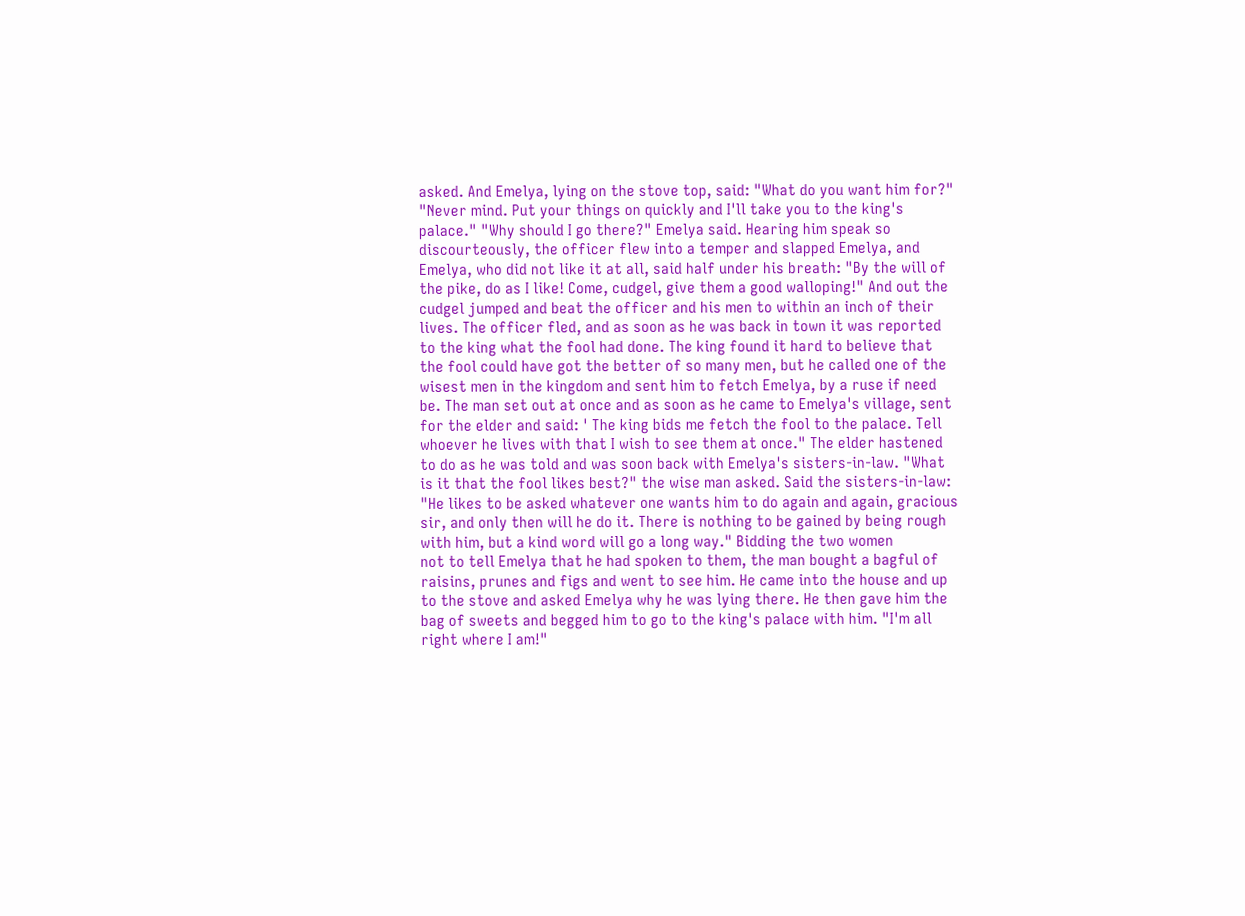asked. And Emelya, lying on the stove top, said: "What do you want him for?" "Never mind. Put your things on quickly and I'll take you to the king's palace." "Why should I go there?" Emelya said. Hearing him speak so discourteously, the officer flew into a temper and slapped Emelya, and Emelya, who did not like it at all, said half under his breath: "By the will of the pike, do as I like! Come, cudgel, give them a good walloping!" And out the cudgel jumped and beat the officer and his men to within an inch of their lives. The officer fled, and as soon as he was back in town it was reported to the king what the fool had done. The king found it hard to believe that the fool could have got the better of so many men, but he called one of the wisest men in the kingdom and sent him to fetch Emelya, by a ruse if need be. The man set out at once and as soon as he came to Emelya's village, sent for the elder and said: ' The king bids me fetch the fool to the palace. Tell whoever he lives with that I wish to see them at once." The elder hastened to do as he was told and was soon back with Emelya's sisters-in-law. "What is it that the fool likes best?" the wise man asked. Said the sisters-in-law: "He likes to be asked whatever one wants him to do again and again, gracious sir, and only then will he do it. There is nothing to be gained by being rough with him, but a kind word will go a long way." Bidding the two women
not to tell Emelya that he had spoken to them, the man bought a bagful of raisins, prunes and figs and went to see him. He came into the house and up to the stove and asked Emelya why he was lying there. He then gave him the bag of sweets and begged him to go to the king's palace with him. "I'm all right where I am!"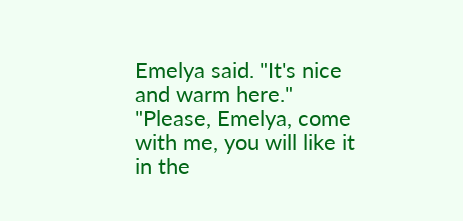Emelya said. "It's nice and warm here." "Please, Emelya, come with me, you will like it in the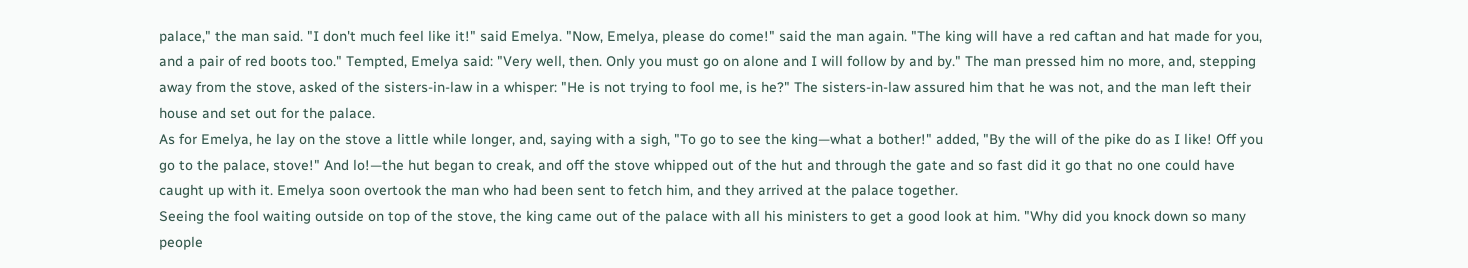palace," the man said. "I don't much feel like it!" said Emelya. "Now, Emelya, please do come!" said the man again. "The king will have a red caftan and hat made for you, and a pair of red boots too." Tempted, Emelya said: "Very well, then. Only you must go on alone and I will follow by and by." The man pressed him no more, and, stepping away from the stove, asked of the sisters-in-law in a whisper: "He is not trying to fool me, is he?" The sisters-in-law assured him that he was not, and the man left their house and set out for the palace.
As for Emelya, he lay on the stove a little while longer, and, saying with a sigh, "To go to see the king—what a bother!" added, "By the will of the pike do as I like! Off you go to the palace, stove!" And lo!—the hut began to creak, and off the stove whipped out of the hut and through the gate and so fast did it go that no one could have caught up with it. Emelya soon overtook the man who had been sent to fetch him, and they arrived at the palace together.
Seeing the fool waiting outside on top of the stove, the king came out of the palace with all his ministers to get a good look at him. "Why did you knock down so many people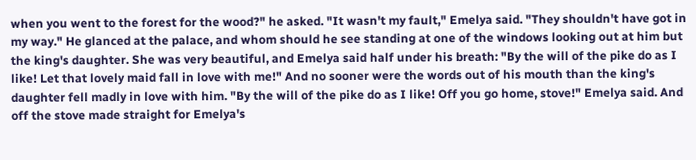when you went to the forest for the wood?" he asked. "It wasn't my fault," Emelya said. "They shouldn't have got in my way." He glanced at the palace, and whom should he see standing at one of the windows looking out at him but the king's daughter. She was very beautiful, and Emelya said half under his breath: "By the will of the pike do as I like! Let that lovely maid fall in love with me!" And no sooner were the words out of his mouth than the king's daughter fell madly in love with him. "By the will of the pike do as I like! Off you go home, stove!" Emelya said. And off the stove made straight for Emelya's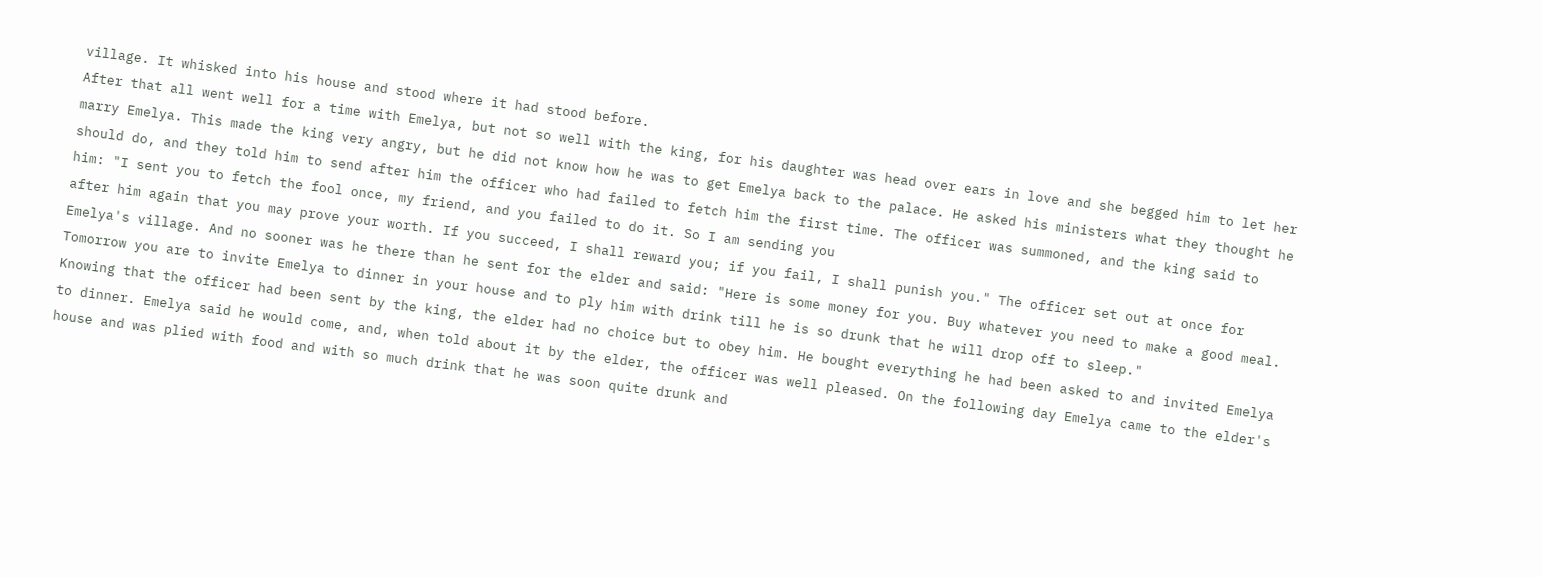village. It whisked into his house and stood where it had stood before.
After that all went well for a time with Emelya, but not so well with the king, for his daughter was head over ears in love and she begged him to let her marry Emelya. This made the king very angry, but he did not know how he was to get Emelya back to the palace. He asked his ministers what they thought he should do, and they told him to send after him the officer who had failed to fetch him the first time. The officer was summoned, and the king said to him: "I sent you to fetch the fool once, my friend, and you failed to do it. So I am sending you
after him again that you may prove your worth. If you succeed, I shall reward you; if you fail, I shall punish you." The officer set out at once for Emelya's village. And no sooner was he there than he sent for the elder and said: "Here is some money for you. Buy whatever you need to make a good meal. Tomorrow you are to invite Emelya to dinner in your house and to ply him with drink till he is so drunk that he will drop off to sleep."
Knowing that the officer had been sent by the king, the elder had no choice but to obey him. He bought everything he had been asked to and invited Emelya to dinner. Emelya said he would come, and, when told about it by the elder, the officer was well pleased. On the following day Emelya came to the elder's house and was plied with food and with so much drink that he was soon quite drunk and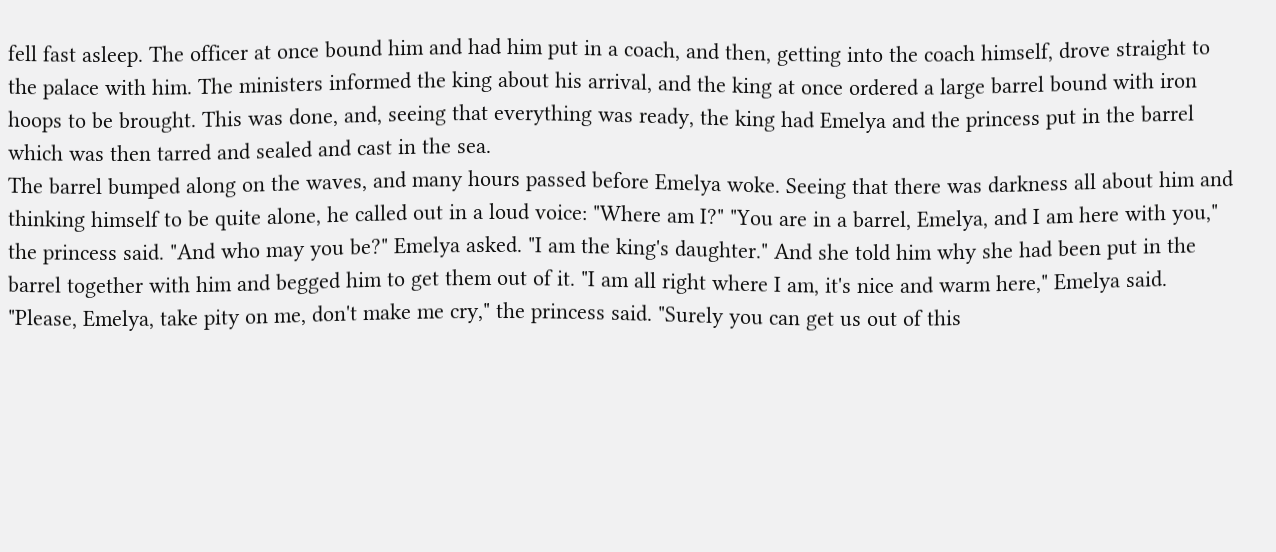fell fast asleep. The officer at once bound him and had him put in a coach, and then, getting into the coach himself, drove straight to the palace with him. The ministers informed the king about his arrival, and the king at once ordered a large barrel bound with iron hoops to be brought. This was done, and, seeing that everything was ready, the king had Emelya and the princess put in the barrel which was then tarred and sealed and cast in the sea.
The barrel bumped along on the waves, and many hours passed before Emelya woke. Seeing that there was darkness all about him and thinking himself to be quite alone, he called out in a loud voice: "Where am I?" "You are in a barrel, Emelya, and I am here with you," the princess said. "And who may you be?" Emelya asked. "I am the king's daughter." And she told him why she had been put in the barrel together with him and begged him to get them out of it. "I am all right where I am, it's nice and warm here," Emelya said. "Please, Emelya, take pity on me, don't make me cry," the princess said. "Surely you can get us out of this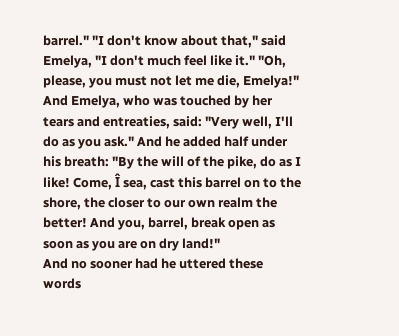barrel." "I don't know about that," said Emelya, "I don't much feel like it." "Oh, please, you must not let me die, Emelya!" And Emelya, who was touched by her tears and entreaties, said: "Very well, I'll do as you ask." And he added half under his breath: "By the will of the pike, do as I like! Come, Î sea, cast this barrel on to the shore, the closer to our own realm the better! And you, barrel, break open as soon as you are on dry land!"
And no sooner had he uttered these words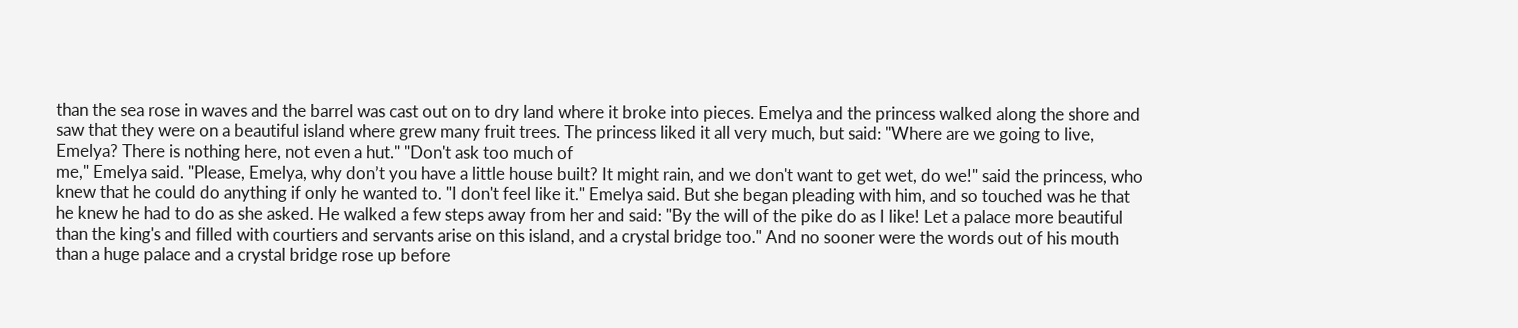than the sea rose in waves and the barrel was cast out on to dry land where it broke into pieces. Emelya and the princess walked along the shore and saw that they were on a beautiful island where grew many fruit trees. The princess liked it all very much, but said: "Where are we going to live, Emelya? There is nothing here, not even a hut." "Don't ask too much of
me," Emelya said. "Please, Emelya, why don’t you have a little house built? It might rain, and we don't want to get wet, do we!" said the princess, who knew that he could do anything if only he wanted to. "I don't feel like it." Emelya said. But she began pleading with him, and so touched was he that he knew he had to do as she asked. He walked a few steps away from her and said: "By the will of the pike do as I like! Let a palace more beautiful than the king's and filled with courtiers and servants arise on this island, and a crystal bridge too." And no sooner were the words out of his mouth than a huge palace and a crystal bridge rose up before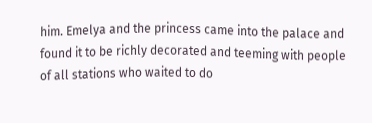him. Emelya and the princess came into the palace and found it to be richly decorated and teeming with people of all stations who waited to do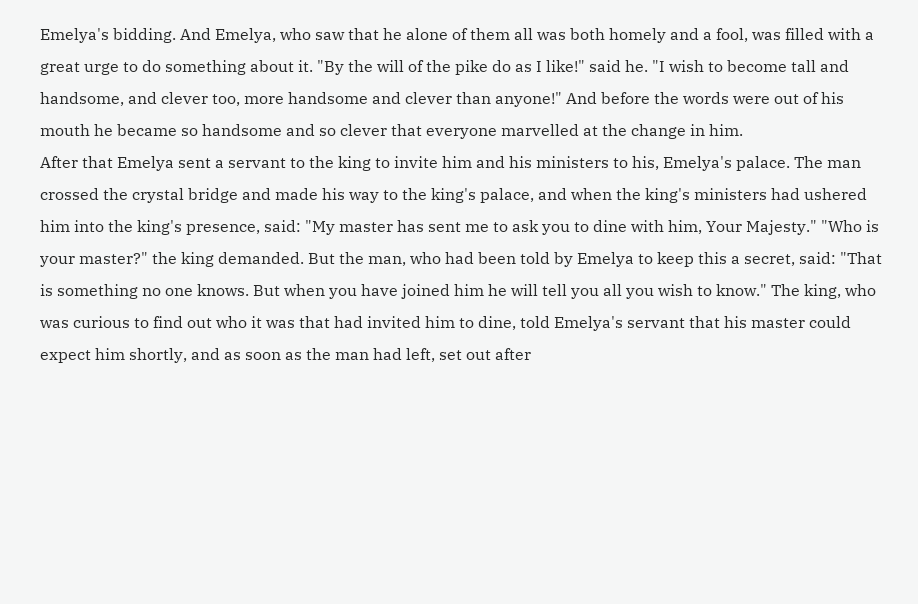Emelya's bidding. And Emelya, who saw that he alone of them all was both homely and a fool, was filled with a great urge to do something about it. "By the will of the pike do as I like!" said he. "I wish to become tall and handsome, and clever too, more handsome and clever than anyone!" And before the words were out of his mouth he became so handsome and so clever that everyone marvelled at the change in him.
After that Emelya sent a servant to the king to invite him and his ministers to his, Emelya's palace. The man crossed the crystal bridge and made his way to the king's palace, and when the king's ministers had ushered him into the king's presence, said: "My master has sent me to ask you to dine with him, Your Majesty." "Who is your master?" the king demanded. But the man, who had been told by Emelya to keep this a secret, said: "That is something no one knows. But when you have joined him he will tell you all you wish to know." The king, who was curious to find out who it was that had invited him to dine, told Emelya's servant that his master could expect him shortly, and as soon as the man had left, set out after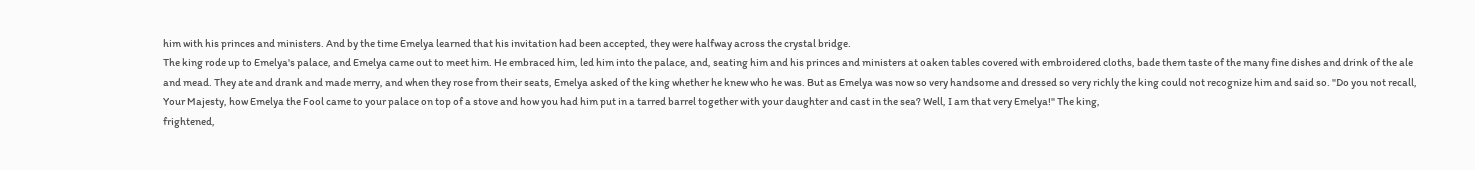him with his princes and ministers. And by the time Emelya learned that his invitation had been accepted, they were halfway across the crystal bridge.
The king rode up to Emelya's palace, and Emelya came out to meet him. He embraced him, led him into the palace, and, seating him and his princes and ministers at oaken tables covered with embroidered cloths, bade them taste of the many fine dishes and drink of the ale and mead. They ate and drank and made merry, and when they rose from their seats, Emelya asked of the king whether he knew who he was. But as Emelya was now so very handsome and dressed so very richly the king could not recognize him and said so. "Do you not recall, Your Majesty, how Emelya the Fool came to your palace on top of a stove and how you had him put in a tarred barrel together with your daughter and cast in the sea? Well, I am that very Emelya!" The king,
frightened,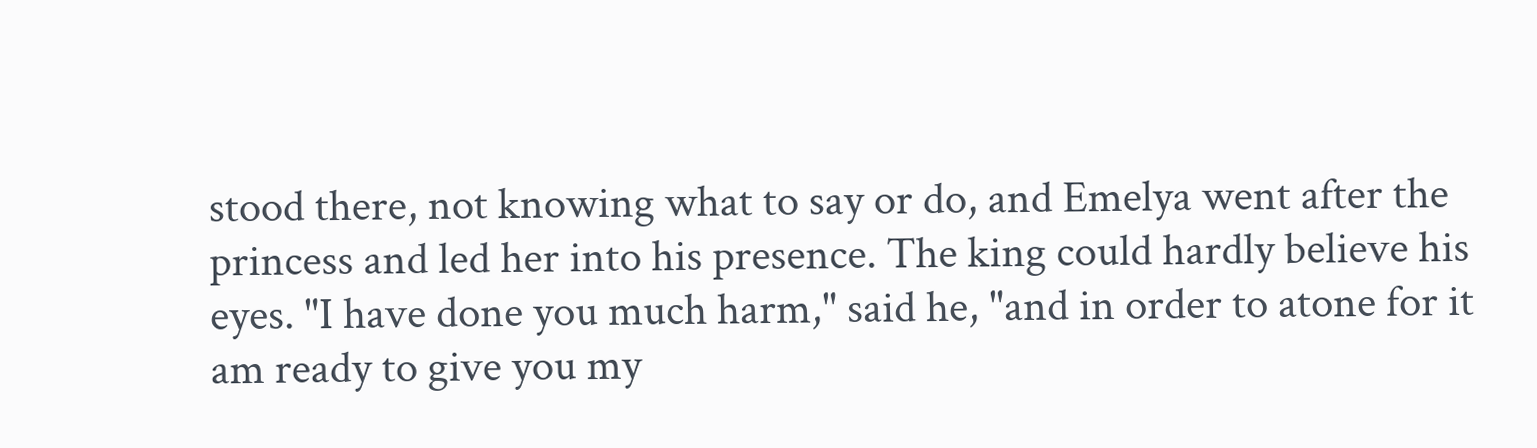stood there, not knowing what to say or do, and Emelya went after the princess and led her into his presence. The king could hardly believe his eyes. "I have done you much harm," said he, "and in order to atone for it am ready to give you my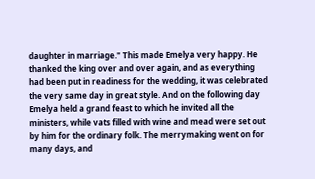daughter in marriage." This made Emelya very happy. He thanked the king over and over again, and as everything had been put in readiness for the wedding, it was celebrated the very same day in great style. And on the following day Emelya held a grand feast to which he invited all the ministers, while vats filled with wine and mead were set out by him for the ordinary folk. The merrymaking went on for many days, and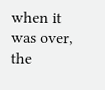when it was over, the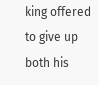king offered to give up both his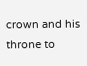crown and his throne to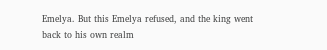Emelya. But this Emelya refused, and the king went back to his own realm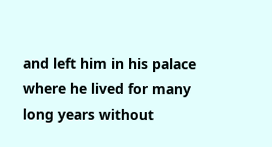and left him in his palace where he lived for many long years without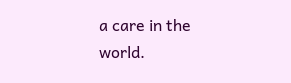a care in the world.